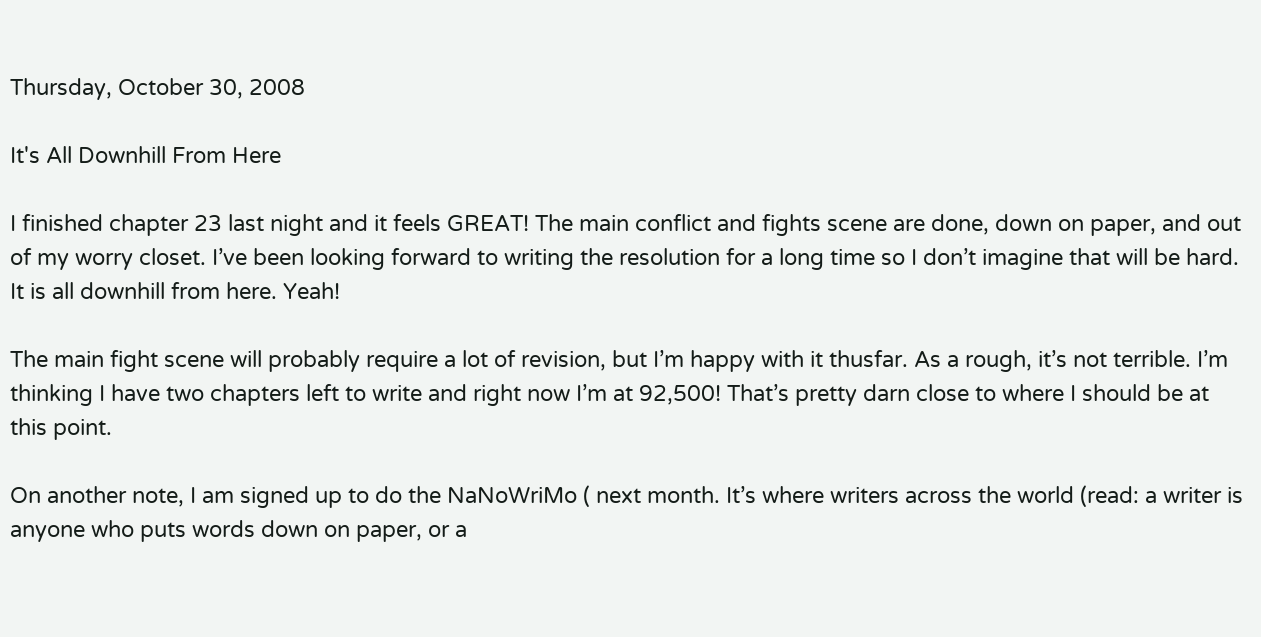Thursday, October 30, 2008

It's All Downhill From Here

I finished chapter 23 last night and it feels GREAT! The main conflict and fights scene are done, down on paper, and out of my worry closet. I’ve been looking forward to writing the resolution for a long time so I don’t imagine that will be hard. It is all downhill from here. Yeah!

The main fight scene will probably require a lot of revision, but I’m happy with it thusfar. As a rough, it’s not terrible. I’m thinking I have two chapters left to write and right now I’m at 92,500! That’s pretty darn close to where I should be at this point.

On another note, I am signed up to do the NaNoWriMo ( next month. It’s where writers across the world (read: a writer is anyone who puts words down on paper, or a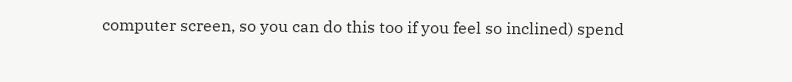computer screen, so you can do this too if you feel so inclined) spend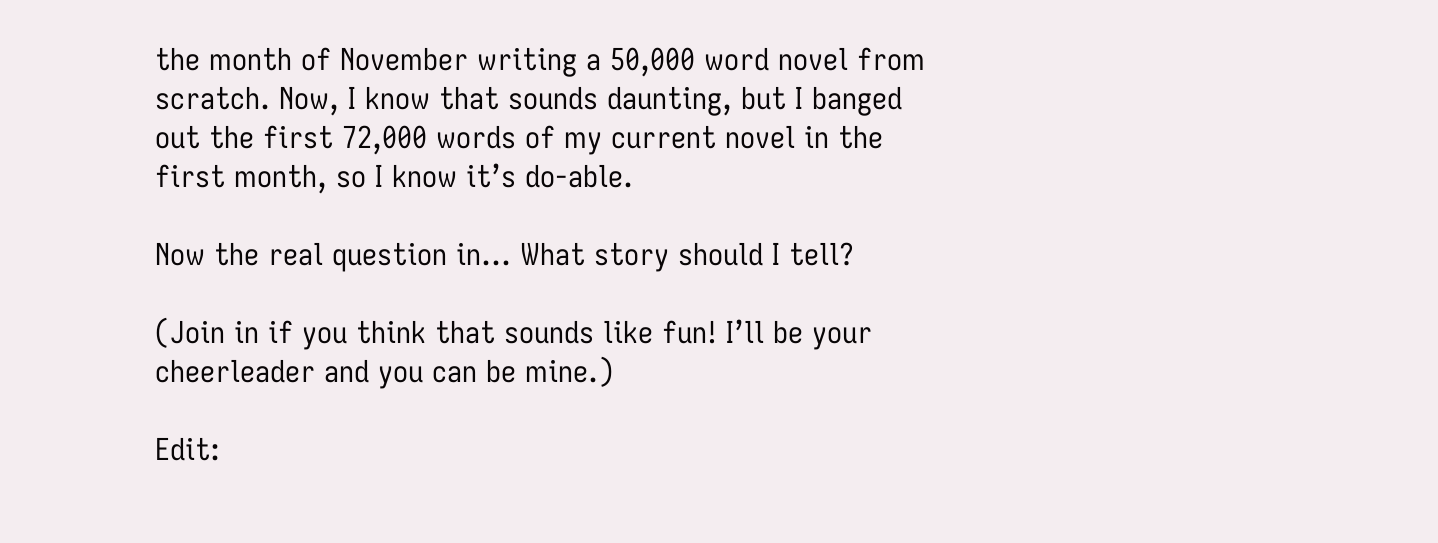the month of November writing a 50,000 word novel from scratch. Now, I know that sounds daunting, but I banged out the first 72,000 words of my current novel in the first month, so I know it’s do-able.

Now the real question in… What story should I tell?

(Join in if you think that sounds like fun! I’ll be your cheerleader and you can be mine.)

Edit: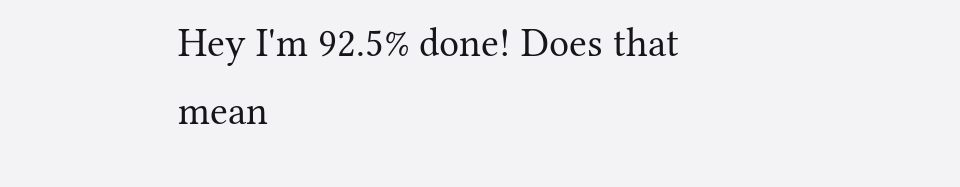Hey I'm 92.5% done! Does that mean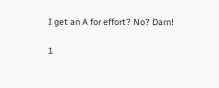I get an A for effort? No? Darn!

1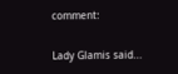comment:

Lady Glamis said...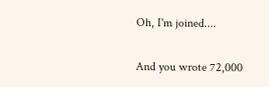Oh, I'm joined....

And you wrote 72,000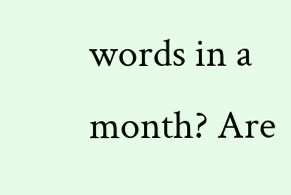words in a month? Are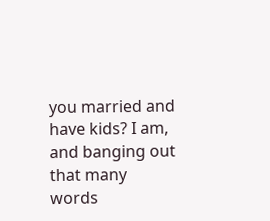you married and have kids? I am, and banging out that many words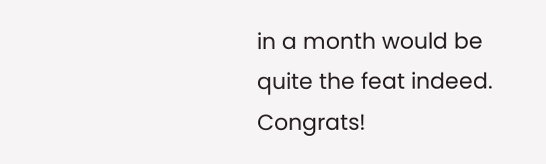in a month would be quite the feat indeed. Congrats!